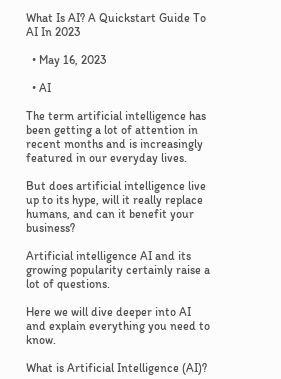What Is AI? A Quickstart Guide To AI In 2023

  • May 16, 2023

  • AI

The term artificial intelligence has been getting a lot of attention in recent months and is increasingly featured in our everyday lives.

But does artificial intelligence live up to its hype, will it really replace humans, and can it benefit your business?

Artificial intelligence AI and its growing popularity certainly raise a lot of questions.

Here we will dive deeper into AI and explain everything you need to know.

What is Artificial Intelligence (AI)?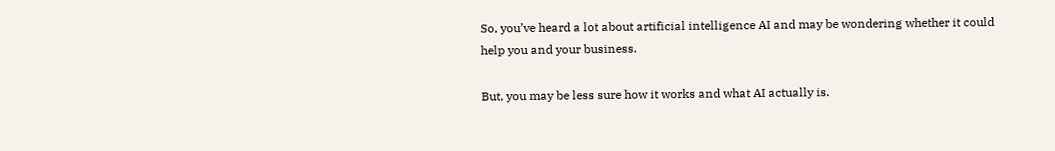So, you’ve heard a lot about artificial intelligence AI and may be wondering whether it could help you and your business.

But, you may be less sure how it works and what AI actually is.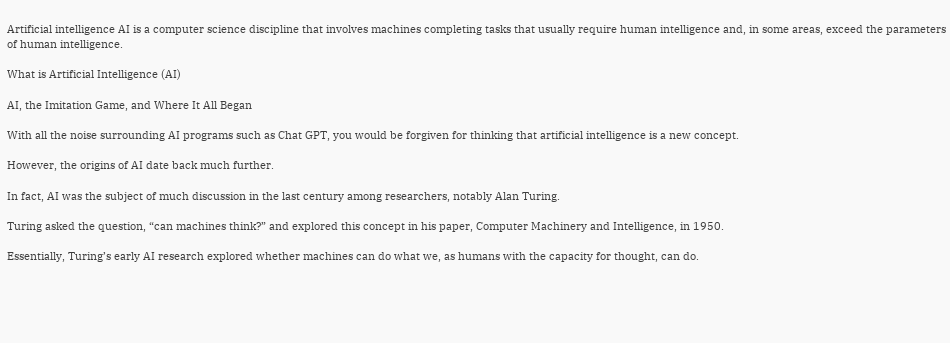Artificial intelligence AI is a computer science discipline that involves machines completing tasks that usually require human intelligence and, in some areas, exceed the parameters of human intelligence.

What is Artificial Intelligence (AI)

AI, the Imitation Game, and Where It All Began

With all the noise surrounding AI programs such as Chat GPT, you would be forgiven for thinking that artificial intelligence is a new concept.

However, the origins of AI date back much further.

In fact, AI was the subject of much discussion in the last century among researchers, notably Alan Turing.

Turing asked the question, “can machines think?” and explored this concept in his paper, Computer Machinery and Intelligence, in 1950.

Essentially, Turing’s early AI research explored whether machines can do what we, as humans with the capacity for thought, can do.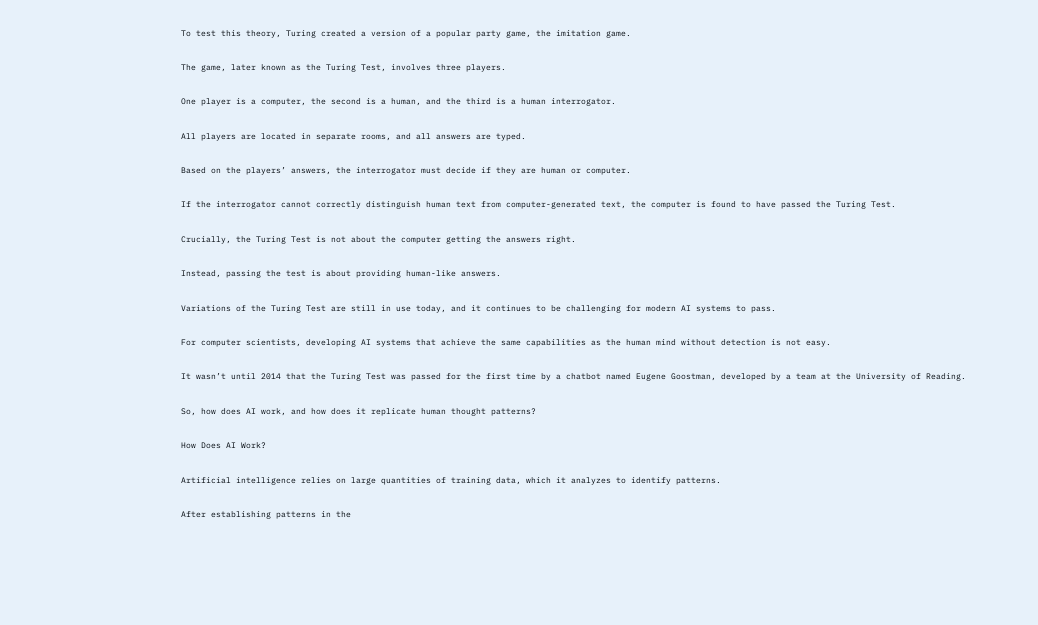To test this theory, Turing created a version of a popular party game, the imitation game.

The game, later known as the Turing Test, involves three players.

One player is a computer, the second is a human, and the third is a human interrogator.

All players are located in separate rooms, and all answers are typed.

Based on the players’ answers, the interrogator must decide if they are human or computer.

If the interrogator cannot correctly distinguish human text from computer-generated text, the computer is found to have passed the Turing Test.

Crucially, the Turing Test is not about the computer getting the answers right.

Instead, passing the test is about providing human-like answers.

Variations of the Turing Test are still in use today, and it continues to be challenging for modern AI systems to pass.

For computer scientists, developing AI systems that achieve the same capabilities as the human mind without detection is not easy.

It wasn’t until 2014 that the Turing Test was passed for the first time by a chatbot named Eugene Goostman, developed by a team at the University of Reading.

So, how does AI work, and how does it replicate human thought patterns?

How Does AI Work?

Artificial intelligence relies on large quantities of training data, which it analyzes to identify patterns.

After establishing patterns in the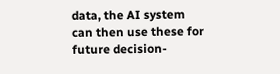data, the AI system can then use these for future decision-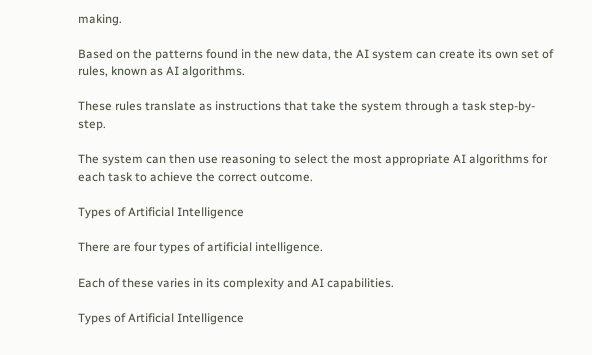making.

Based on the patterns found in the new data, the AI system can create its own set of rules, known as AI algorithms.

These rules translate as instructions that take the system through a task step-by-step.

The system can then use reasoning to select the most appropriate AI algorithms for each task to achieve the correct outcome.

Types of Artificial Intelligence

There are four types of artificial intelligence.

Each of these varies in its complexity and AI capabilities.

Types of Artificial Intelligence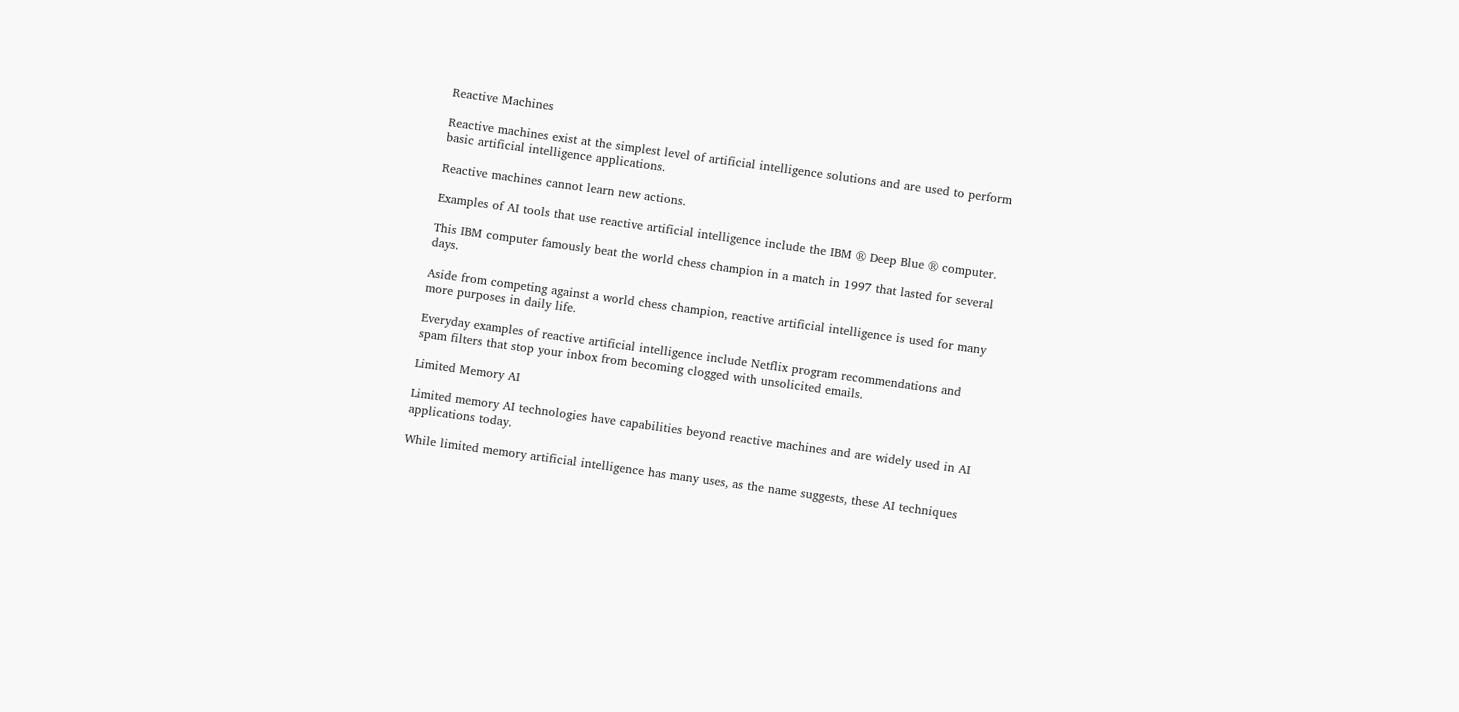Reactive Machines

Reactive machines exist at the simplest level of artificial intelligence solutions and are used to perform basic artificial intelligence applications.

Reactive machines cannot learn new actions.

Examples of AI tools that use reactive artificial intelligence include the IBM ® Deep Blue ® computer.

This IBM computer famously beat the world chess champion in a match in 1997 that lasted for several days.

Aside from competing against a world chess champion, reactive artificial intelligence is used for many more purposes in daily life.

Everyday examples of reactive artificial intelligence include Netflix program recommendations and spam filters that stop your inbox from becoming clogged with unsolicited emails.

Limited Memory AI

Limited memory AI technologies have capabilities beyond reactive machines and are widely used in AI applications today.

While limited memory artificial intelligence has many uses, as the name suggests, these AI techniques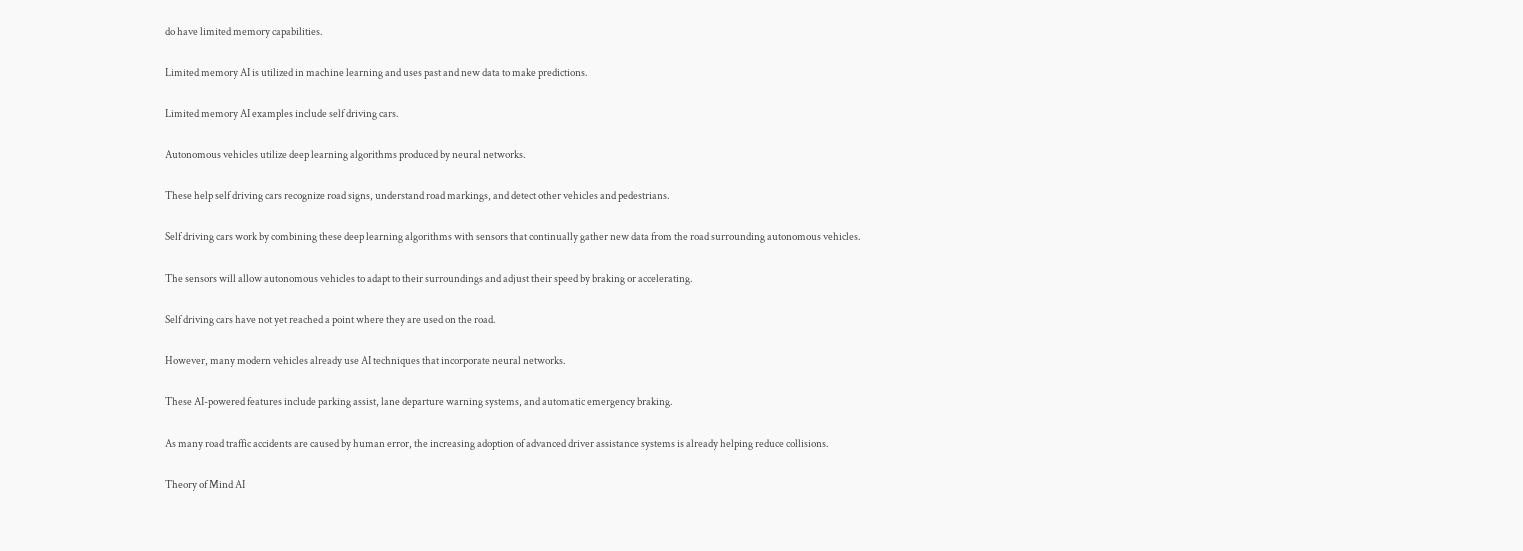do have limited memory capabilities.

Limited memory AI is utilized in machine learning and uses past and new data to make predictions.

Limited memory AI examples include self driving cars.

Autonomous vehicles utilize deep learning algorithms produced by neural networks.

These help self driving cars recognize road signs, understand road markings, and detect other vehicles and pedestrians.

Self driving cars work by combining these deep learning algorithms with sensors that continually gather new data from the road surrounding autonomous vehicles.

The sensors will allow autonomous vehicles to adapt to their surroundings and adjust their speed by braking or accelerating.

Self driving cars have not yet reached a point where they are used on the road.

However, many modern vehicles already use AI techniques that incorporate neural networks.

These AI-powered features include parking assist, lane departure warning systems, and automatic emergency braking.

As many road traffic accidents are caused by human error, the increasing adoption of advanced driver assistance systems is already helping reduce collisions.

Theory of Mind AI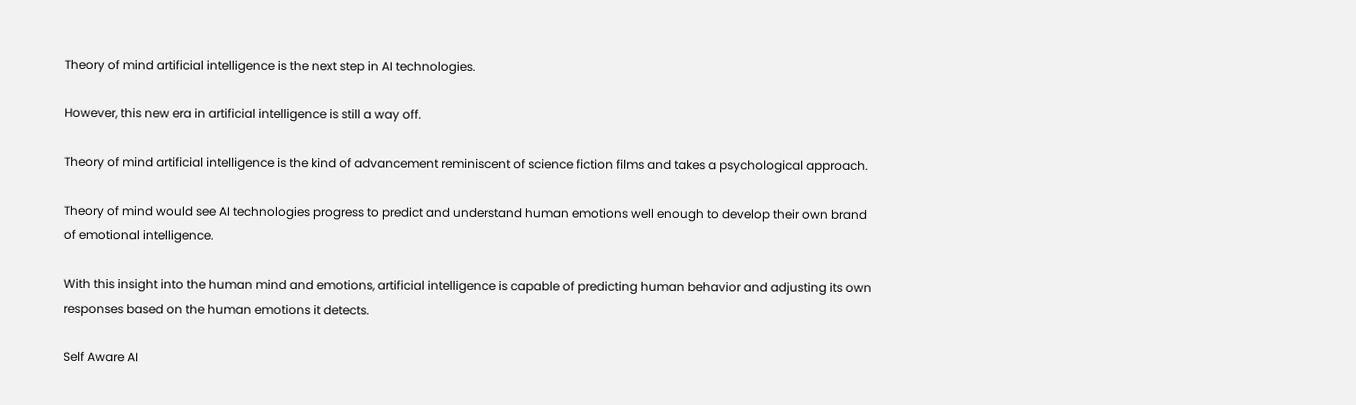Theory of mind artificial intelligence is the next step in AI technologies.

However, this new era in artificial intelligence is still a way off.

Theory of mind artificial intelligence is the kind of advancement reminiscent of science fiction films and takes a psychological approach.

Theory of mind would see AI technologies progress to predict and understand human emotions well enough to develop their own brand of emotional intelligence.

With this insight into the human mind and emotions, artificial intelligence is capable of predicting human behavior and adjusting its own responses based on the human emotions it detects.

Self Aware AI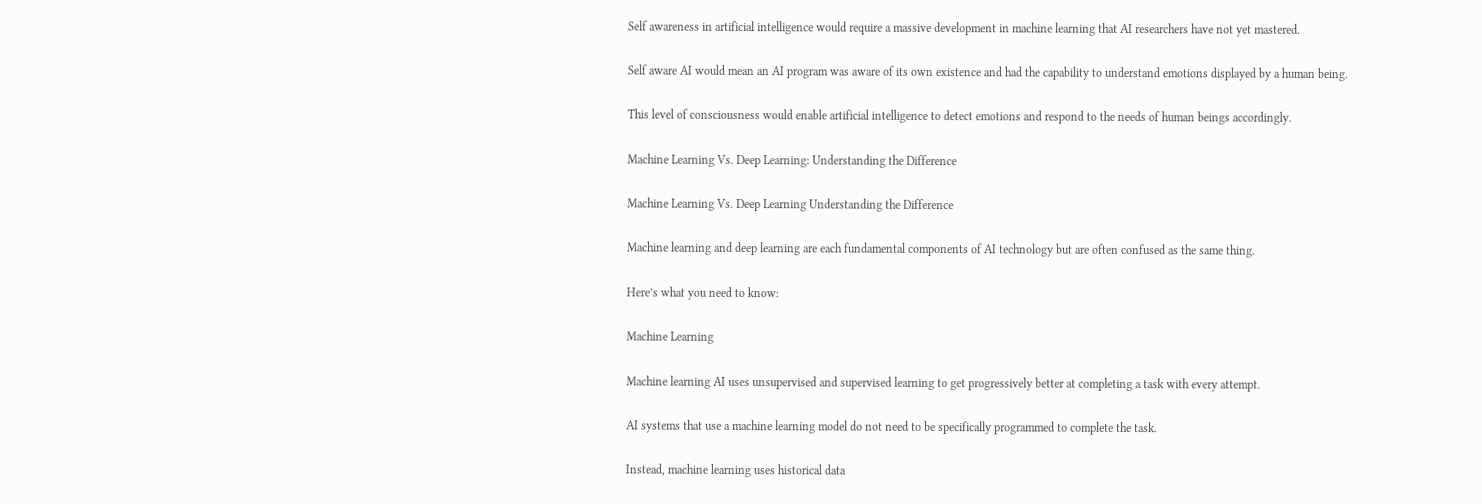Self awareness in artificial intelligence would require a massive development in machine learning that AI researchers have not yet mastered.

Self aware AI would mean an AI program was aware of its own existence and had the capability to understand emotions displayed by a human being.

This level of consciousness would enable artificial intelligence to detect emotions and respond to the needs of human beings accordingly.

Machine Learning Vs. Deep Learning: Understanding the Difference

Machine Learning Vs. Deep Learning Understanding the Difference

Machine learning and deep learning are each fundamental components of AI technology but are often confused as the same thing.

Here’s what you need to know:

Machine Learning

Machine learning AI uses unsupervised and supervised learning to get progressively better at completing a task with every attempt.

AI systems that use a machine learning model do not need to be specifically programmed to complete the task.

Instead, machine learning uses historical data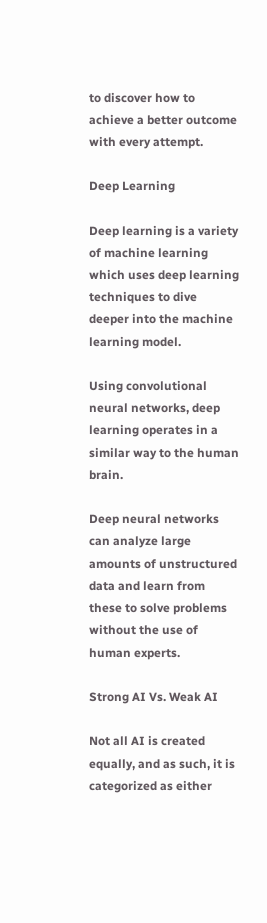to discover how to achieve a better outcome with every attempt.

Deep Learning

Deep learning is a variety of machine learning which uses deep learning techniques to dive deeper into the machine learning model.

Using convolutional neural networks, deep learning operates in a similar way to the human brain.

Deep neural networks can analyze large amounts of unstructured data and learn from these to solve problems without the use of human experts.

Strong AI Vs. Weak AI

Not all AI is created equally, and as such, it is categorized as either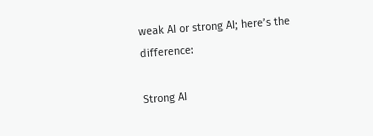weak AI or strong AI; here’s the difference:

Strong AI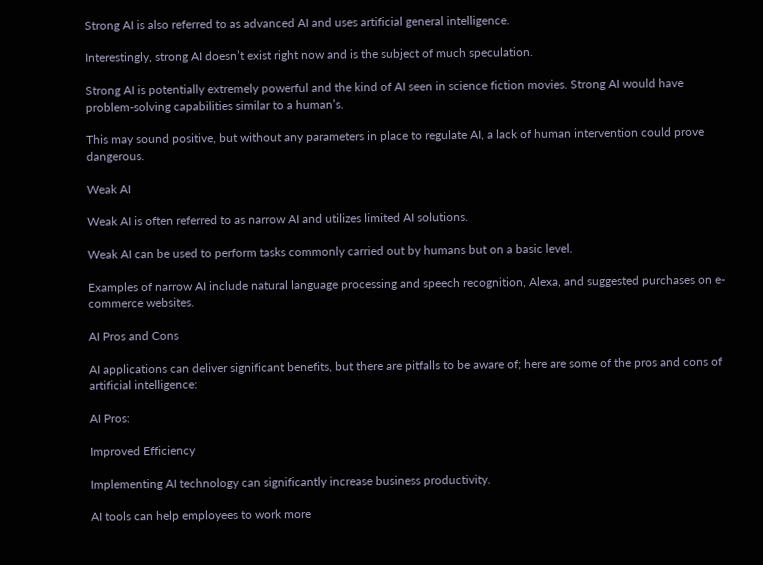Strong AI is also referred to as advanced AI and uses artificial general intelligence.

Interestingly, strong AI doesn’t exist right now and is the subject of much speculation.

Strong AI is potentially extremely powerful and the kind of AI seen in science fiction movies. Strong AI would have problem-solving capabilities similar to a human’s.

This may sound positive, but without any parameters in place to regulate AI, a lack of human intervention could prove dangerous.

Weak AI

Weak AI is often referred to as narrow AI and utilizes limited AI solutions.

Weak AI can be used to perform tasks commonly carried out by humans but on a basic level.

Examples of narrow AI include natural language processing and speech recognition, Alexa, and suggested purchases on e-commerce websites.

AI Pros and Cons

AI applications can deliver significant benefits, but there are pitfalls to be aware of; here are some of the pros and cons of artificial intelligence:

AI Pros:

Improved Efficiency

Implementing AI technology can significantly increase business productivity.

AI tools can help employees to work more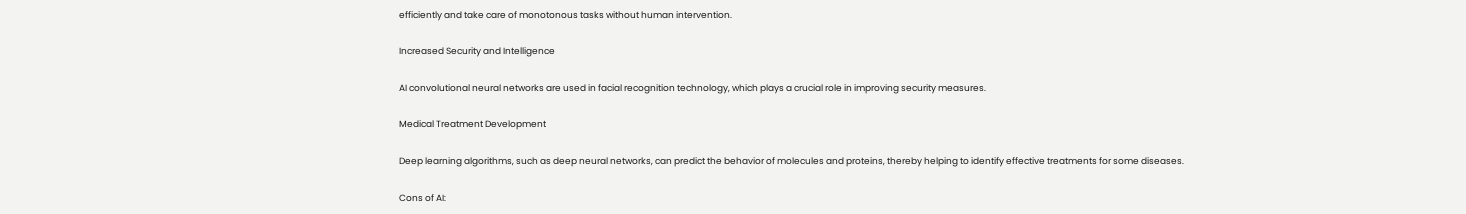efficiently and take care of monotonous tasks without human intervention.

Increased Security and Intelligence

AI convolutional neural networks are used in facial recognition technology, which plays a crucial role in improving security measures.

Medical Treatment Development

Deep learning algorithms, such as deep neural networks, can predict the behavior of molecules and proteins, thereby helping to identify effective treatments for some diseases.

Cons of AI: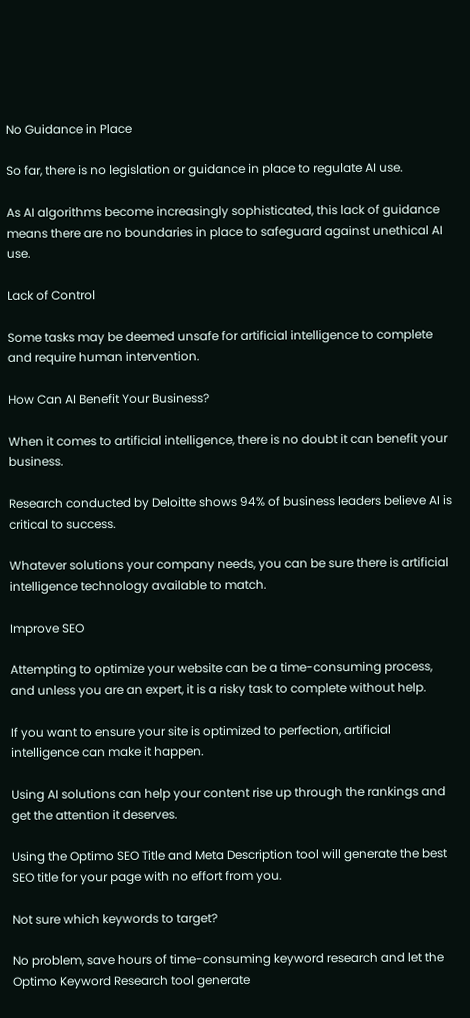No Guidance in Place

So far, there is no legislation or guidance in place to regulate AI use.

As AI algorithms become increasingly sophisticated, this lack of guidance means there are no boundaries in place to safeguard against unethical AI use.

Lack of Control

Some tasks may be deemed unsafe for artificial intelligence to complete and require human intervention.

How Can AI Benefit Your Business?

When it comes to artificial intelligence, there is no doubt it can benefit your business.

Research conducted by Deloitte shows 94% of business leaders believe AI is critical to success.

Whatever solutions your company needs, you can be sure there is artificial intelligence technology available to match.

Improve SEO

Attempting to optimize your website can be a time-consuming process, and unless you are an expert, it is a risky task to complete without help.

If you want to ensure your site is optimized to perfection, artificial intelligence can make it happen.

Using AI solutions can help your content rise up through the rankings and get the attention it deserves.

Using the Optimo SEO Title and Meta Description tool will generate the best SEO title for your page with no effort from you.

Not sure which keywords to target?

No problem, save hours of time-consuming keyword research and let the Optimo Keyword Research tool generate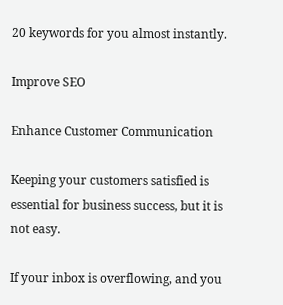20 keywords for you almost instantly.

Improve SEO

Enhance Customer Communication

Keeping your customers satisfied is essential for business success, but it is not easy.

If your inbox is overflowing, and you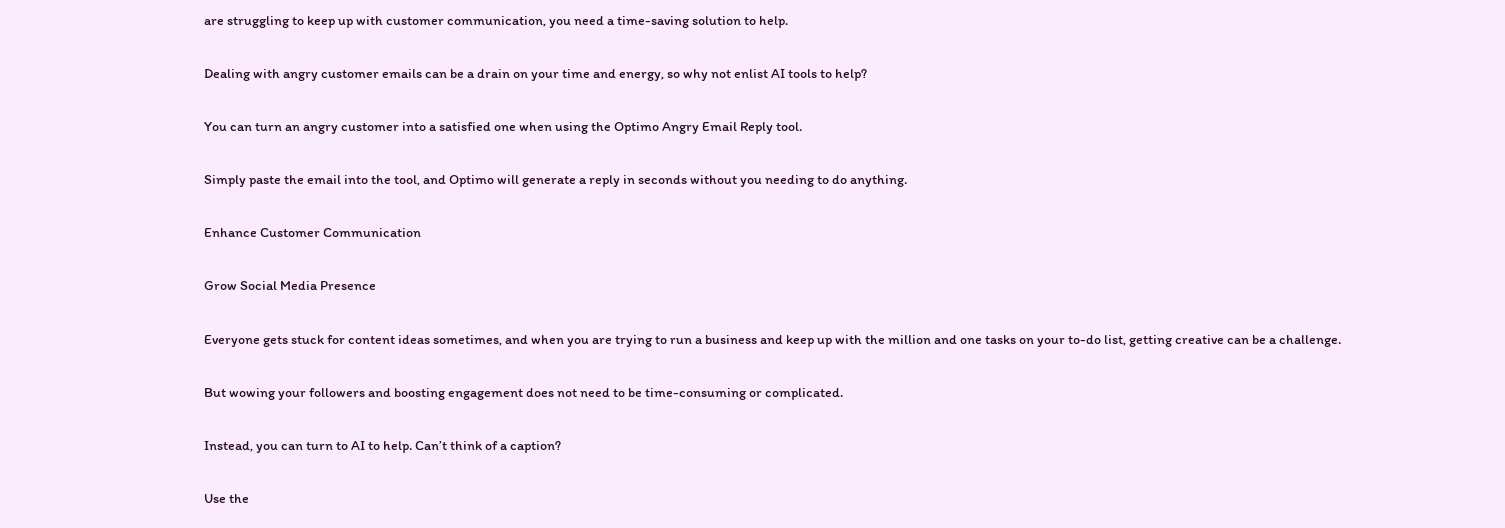are struggling to keep up with customer communication, you need a time-saving solution to help.

Dealing with angry customer emails can be a drain on your time and energy, so why not enlist AI tools to help?

You can turn an angry customer into a satisfied one when using the Optimo Angry Email Reply tool.

Simply paste the email into the tool, and Optimo will generate a reply in seconds without you needing to do anything.

Enhance Customer Communication

Grow Social Media Presence

Everyone gets stuck for content ideas sometimes, and when you are trying to run a business and keep up with the million and one tasks on your to-do list, getting creative can be a challenge.

But wowing your followers and boosting engagement does not need to be time-consuming or complicated.

Instead, you can turn to AI to help. Can’t think of a caption?

Use the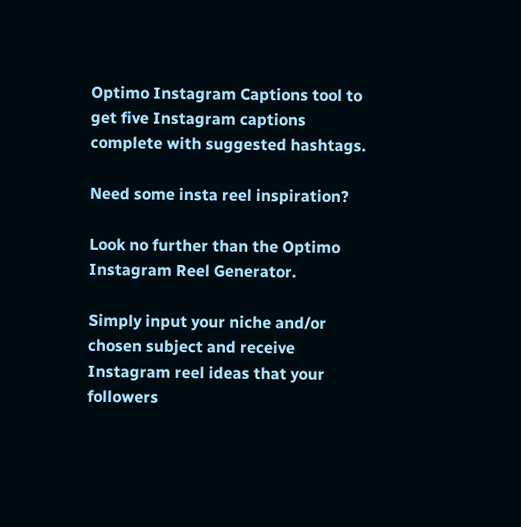Optimo Instagram Captions tool to get five Instagram captions complete with suggested hashtags.

Need some insta reel inspiration?

Look no further than the Optimo Instagram Reel Generator.

Simply input your niche and/or chosen subject and receive Instagram reel ideas that your followers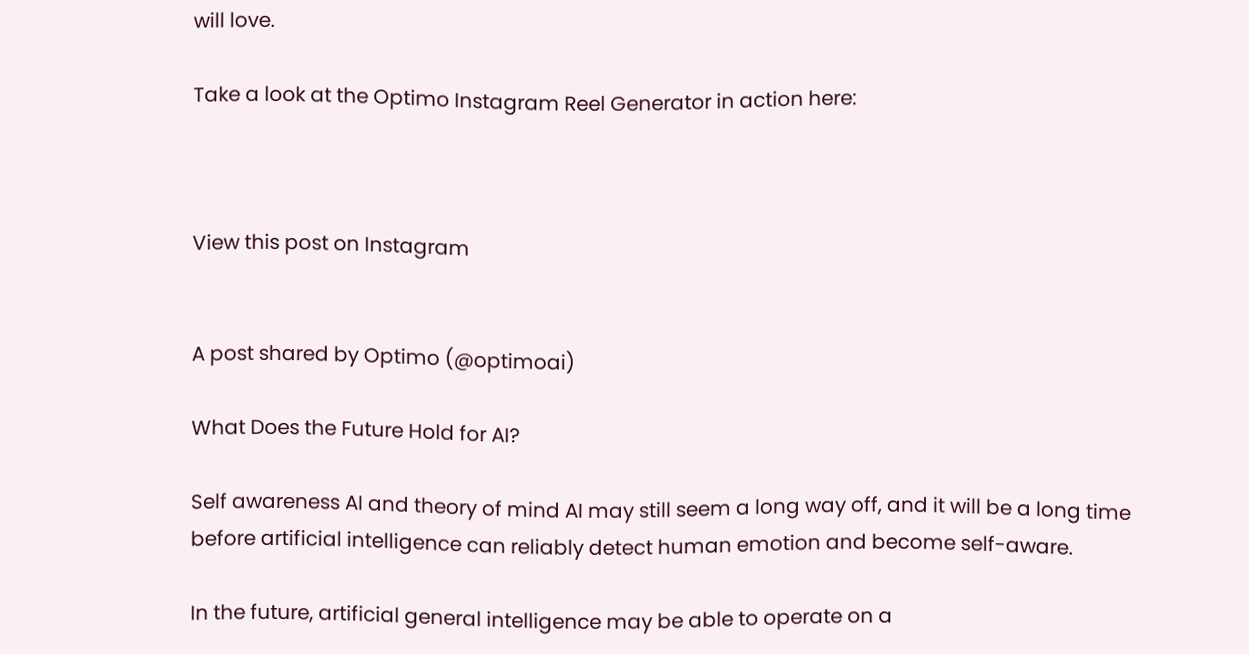will love.

Take a look at the Optimo Instagram Reel Generator in action here:



View this post on Instagram


A post shared by Optimo (@optimoai)

What Does the Future Hold for AI?

Self awareness AI and theory of mind AI may still seem a long way off, and it will be a long time before artificial intelligence can reliably detect human emotion and become self-aware.

In the future, artificial general intelligence may be able to operate on a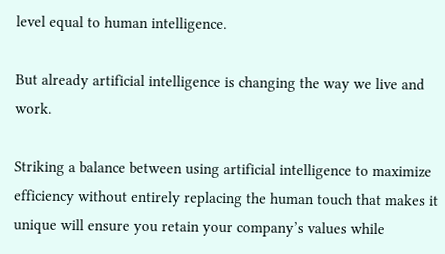level equal to human intelligence.

But already artificial intelligence is changing the way we live and work.

Striking a balance between using artificial intelligence to maximize efficiency without entirely replacing the human touch that makes it unique will ensure you retain your company’s values while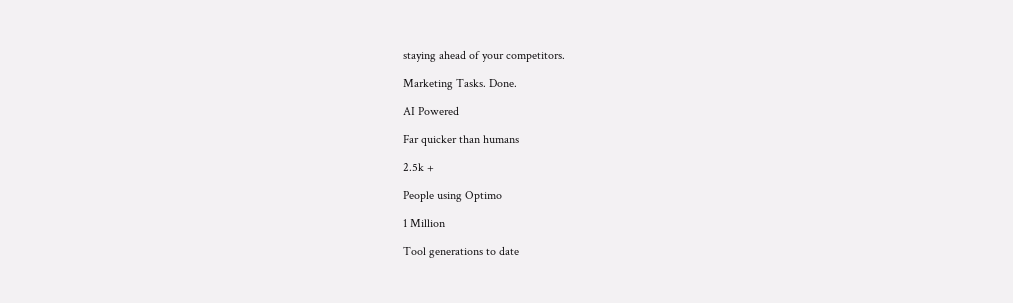staying ahead of your competitors.

Marketing Tasks. Done.

AI Powered

Far quicker than humans

2.5k +

People using Optimo

1 Million

Tool generations to date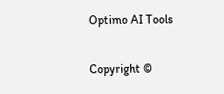Optimo AI Tools

Copyright ©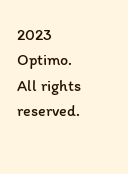2023 Optimo. All rights reserved.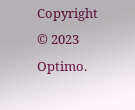Copyright © 2023 Optimo.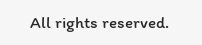All rights reserved.